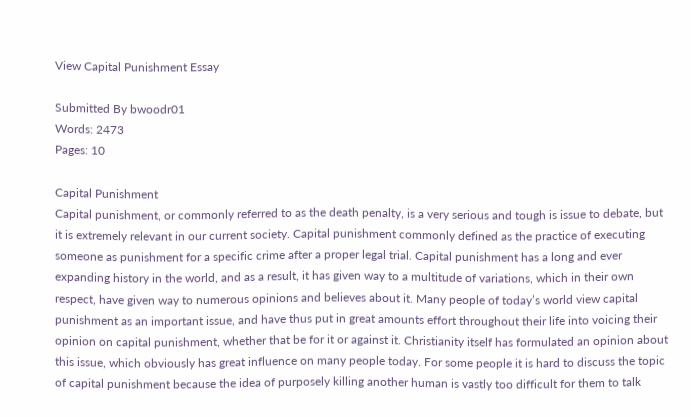View Capital Punishment Essay

Submitted By bwoodr01
Words: 2473
Pages: 10

Capital Punishment
Capital punishment, or commonly referred to as the death penalty, is a very serious and tough is issue to debate, but it is extremely relevant in our current society. Capital punishment commonly defined as the practice of executing someone as punishment for a specific crime after a proper legal trial. Capital punishment has a long and ever expanding history in the world, and as a result, it has given way to a multitude of variations, which in their own respect, have given way to numerous opinions and believes about it. Many people of today’s world view capital punishment as an important issue, and have thus put in great amounts effort throughout their life into voicing their opinion on capital punishment, whether that be for it or against it. Christianity itself has formulated an opinion about this issue, which obviously has great influence on many people today. For some people it is hard to discuss the topic of capital punishment because the idea of purposely killing another human is vastly too difficult for them to talk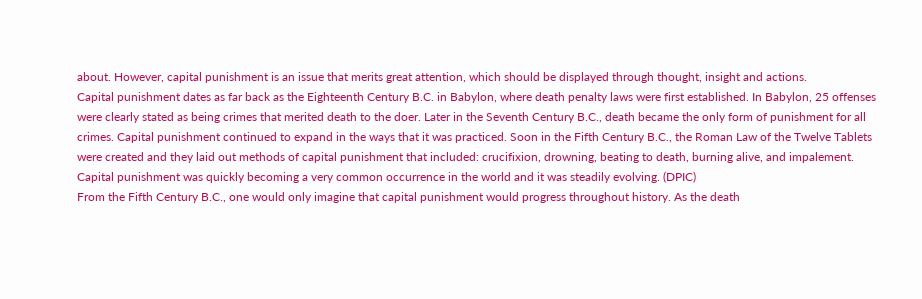about. However, capital punishment is an issue that merits great attention, which should be displayed through thought, insight and actions.
Capital punishment dates as far back as the Eighteenth Century B.C. in Babylon, where death penalty laws were first established. In Babylon, 25 offenses were clearly stated as being crimes that merited death to the doer. Later in the Seventh Century B.C., death became the only form of punishment for all crimes. Capital punishment continued to expand in the ways that it was practiced. Soon in the Fifth Century B.C., the Roman Law of the Twelve Tablets were created and they laid out methods of capital punishment that included: crucifixion, drowning, beating to death, burning alive, and impalement. Capital punishment was quickly becoming a very common occurrence in the world and it was steadily evolving. (DPIC)
From the Fifth Century B.C., one would only imagine that capital punishment would progress throughout history. As the death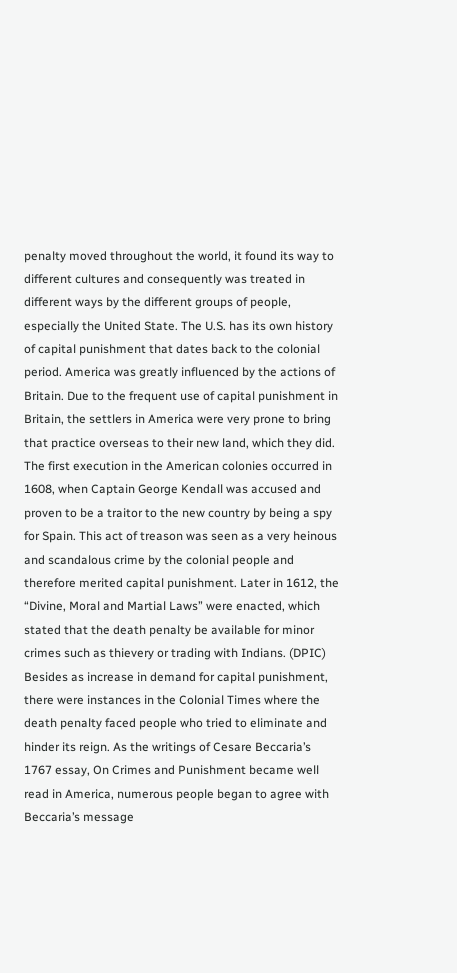penalty moved throughout the world, it found its way to different cultures and consequently was treated in different ways by the different groups of people, especially the United State. The U.S. has its own history of capital punishment that dates back to the colonial period. America was greatly influenced by the actions of Britain. Due to the frequent use of capital punishment in Britain, the settlers in America were very prone to bring that practice overseas to their new land, which they did. The first execution in the American colonies occurred in 1608, when Captain George Kendall was accused and proven to be a traitor to the new country by being a spy for Spain. This act of treason was seen as a very heinous and scandalous crime by the colonial people and therefore merited capital punishment. Later in 1612, the “Divine, Moral and Martial Laws” were enacted, which stated that the death penalty be available for minor crimes such as thievery or trading with Indians. (DPIC)
Besides as increase in demand for capital punishment, there were instances in the Colonial Times where the death penalty faced people who tried to eliminate and hinder its reign. As the writings of Cesare Beccaria’s 1767 essay, On Crimes and Punishment became well read in America, numerous people began to agree with Beccaria’s message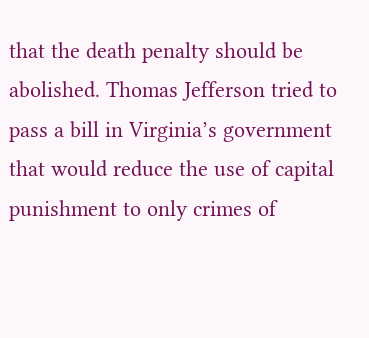that the death penalty should be abolished. Thomas Jefferson tried to pass a bill in Virginia’s government that would reduce the use of capital punishment to only crimes of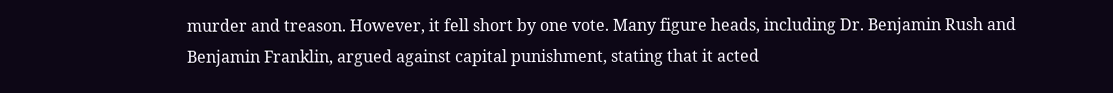murder and treason. However, it fell short by one vote. Many figure heads, including Dr. Benjamin Rush and Benjamin Franklin, argued against capital punishment, stating that it acted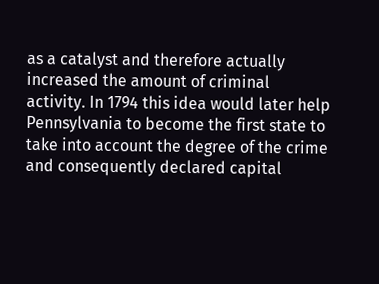as a catalyst and therefore actually increased the amount of criminal activity. In 1794 this idea would later help Pennsylvania to become the first state to take into account the degree of the crime and consequently declared capital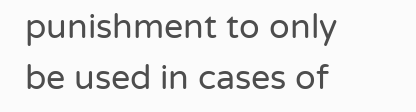punishment to only be used in cases of